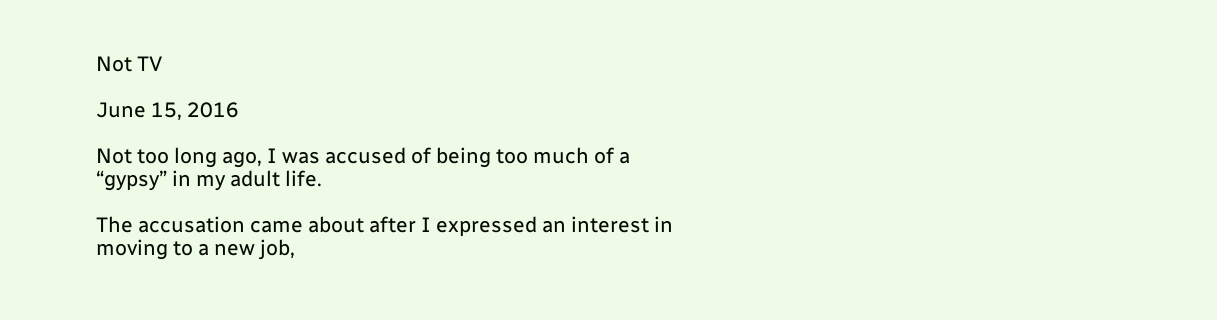Not TV

June 15, 2016

Not too long ago, I was accused of being too much of a “gypsy” in my adult life.

The accusation came about after I expressed an interest in moving to a new job,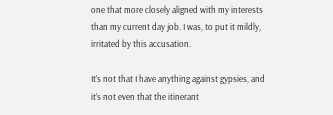one that more closely aligned with my interests than my current day job. I was, to put it mildly, irritated by this accusation.

It’s not that I have anything against gypsies, and it’s not even that the itinerant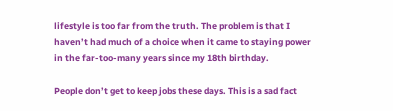lifestyle is too far from the truth. The problem is that I haven’t had much of a choice when it came to staying power in the far-too-many years since my 18th birthday.

People don’t get to keep jobs these days. This is a sad fact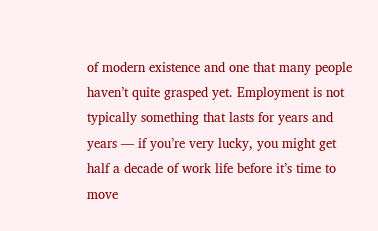of modern existence and one that many people haven’t quite grasped yet. Employment is not typically something that lasts for years and years — if you’re very lucky, you might get half a decade of work life before it’s time to move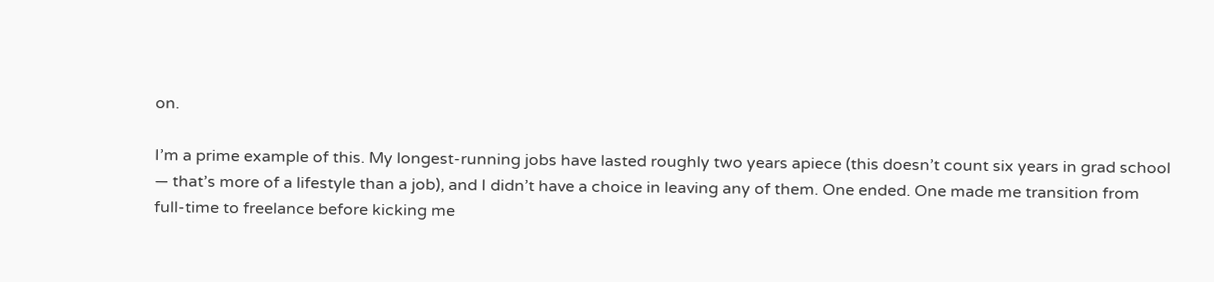on.

I’m a prime example of this. My longest-running jobs have lasted roughly two years apiece (this doesn’t count six years in grad school — that’s more of a lifestyle than a job), and I didn’t have a choice in leaving any of them. One ended. One made me transition from full-time to freelance before kicking me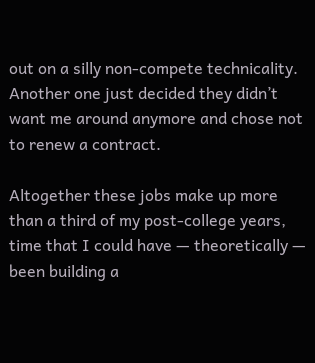out on a silly non-compete technicality. Another one just decided they didn’t want me around anymore and chose not to renew a contract.

Altogether these jobs make up more than a third of my post-college years, time that I could have — theoretically — been building a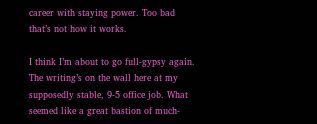career with staying power. Too bad that’s not how it works.

I think I’m about to go full-gypsy again. The writing’s on the wall here at my supposedly stable, 9-5 office job. What seemed like a great bastion of much-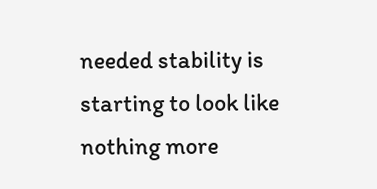needed stability is starting to look like nothing more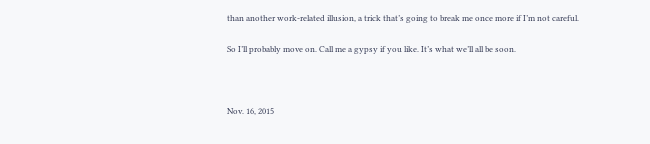than another work-related illusion, a trick that’s going to break me once more if I’m not careful.

So I’ll probably move on. Call me a gypsy if you like. It’s what we’ll all be soon.



Nov. 16, 2015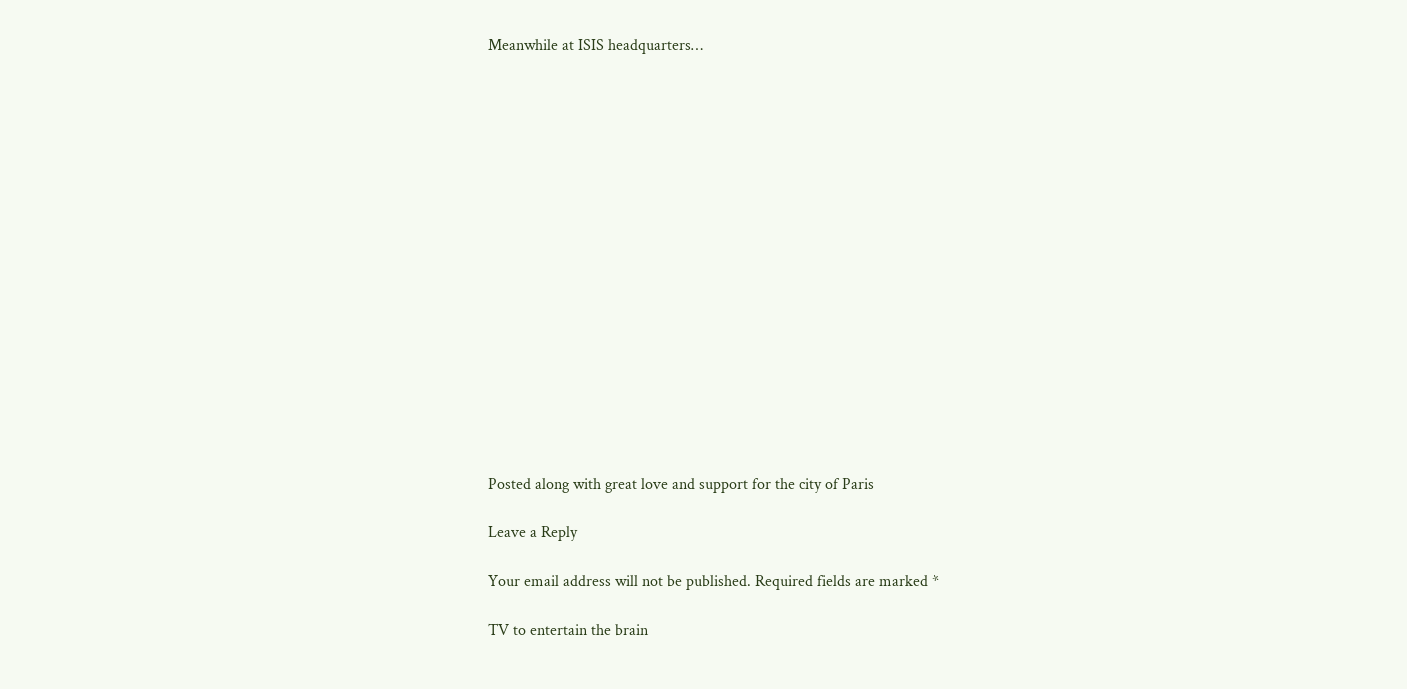Meanwhile at ISIS headquarters…

















Posted along with great love and support for the city of Paris

Leave a Reply

Your email address will not be published. Required fields are marked *

TV to entertain the brain